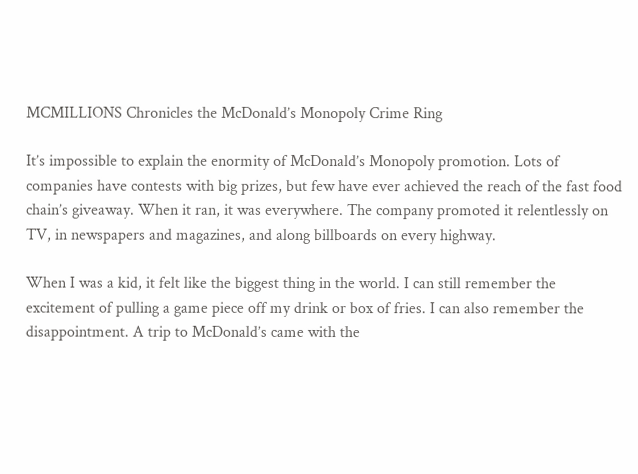MCMILLIONS Chronicles the McDonald’s Monopoly Crime Ring

It’s impossible to explain the enormity of McDonald’s Monopoly promotion. Lots of companies have contests with big prizes, but few have ever achieved the reach of the fast food chain’s giveaway. When it ran, it was everywhere. The company promoted it relentlessly on TV, in newspapers and magazines, and along billboards on every highway.

When I was a kid, it felt like the biggest thing in the world. I can still remember the excitement of pulling a game piece off my drink or box of fries. I can also remember the disappointment. A trip to McDonald’s came with the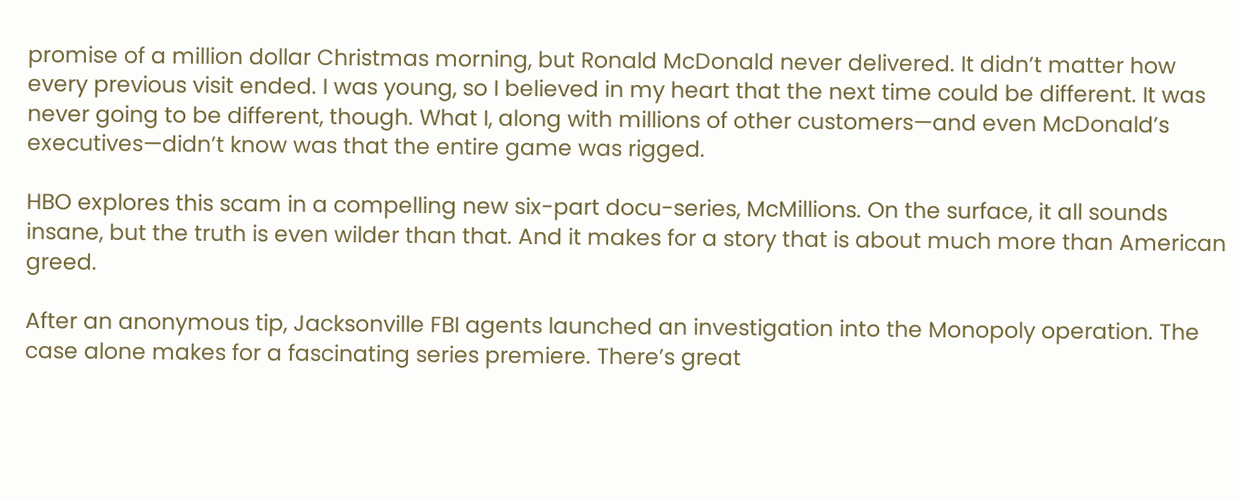promise of a million dollar Christmas morning, but Ronald McDonald never delivered. It didn’t matter how every previous visit ended. I was young, so I believed in my heart that the next time could be different. It was never going to be different, though. What I, along with millions of other customers—and even McDonald’s executives—didn’t know was that the entire game was rigged.

HBO explores this scam in a compelling new six-part docu-series, McMillions. On the surface, it all sounds insane, but the truth is even wilder than that. And it makes for a story that is about much more than American greed.

After an anonymous tip, Jacksonville FBI agents launched an investigation into the Monopoly operation. The case alone makes for a fascinating series premiere. There’s great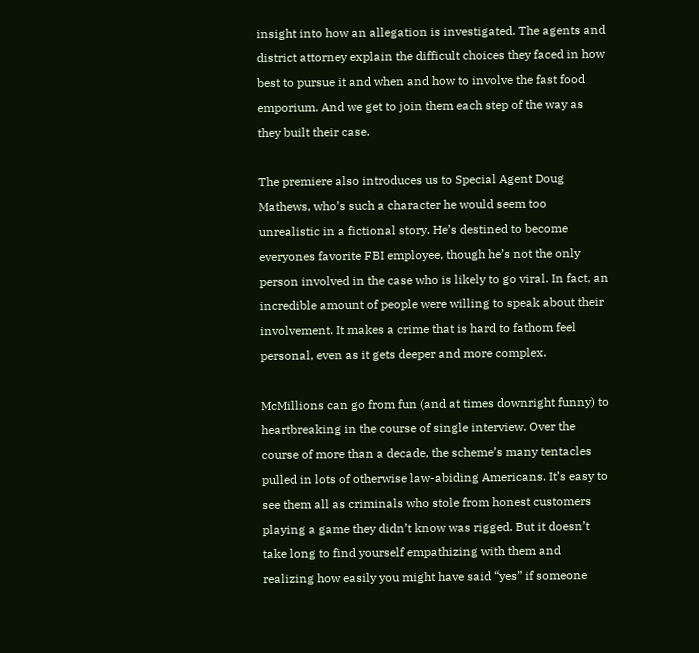insight into how an allegation is investigated. The agents and district attorney explain the difficult choices they faced in how best to pursue it and when and how to involve the fast food emporium. And we get to join them each step of the way as they built their case.

The premiere also introduces us to Special Agent Doug Mathews, who’s such a character he would seem too unrealistic in a fictional story. He’s destined to become everyones favorite FBI employee, though he’s not the only person involved in the case who is likely to go viral. In fact, an incredible amount of people were willing to speak about their involvement. It makes a crime that is hard to fathom feel personal, even as it gets deeper and more complex.

McMillions can go from fun (and at times downright funny) to heartbreaking in the course of single interview. Over the course of more than a decade, the scheme’s many tentacles pulled in lots of otherwise law-abiding Americans. It’s easy to see them all as criminals who stole from honest customers playing a game they didn’t know was rigged. But it doesn’t take long to find yourself empathizing with them and realizing how easily you might have said “yes” if someone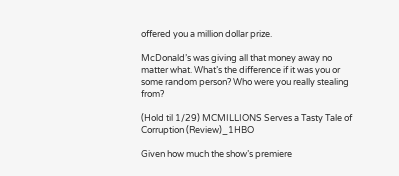offered you a million dollar prize.

McDonald’s was giving all that money away no matter what. What’s the difference if it was you or some random person? Who were you really stealing from?

(Hold til 1/29) MCMILLIONS Serves a Tasty Tale of Corruption (Review)_1HBO

Given how much the show’s premiere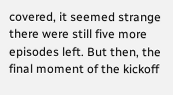covered, it seemed strange there were still five more episodes left. But then, the final moment of the kickoff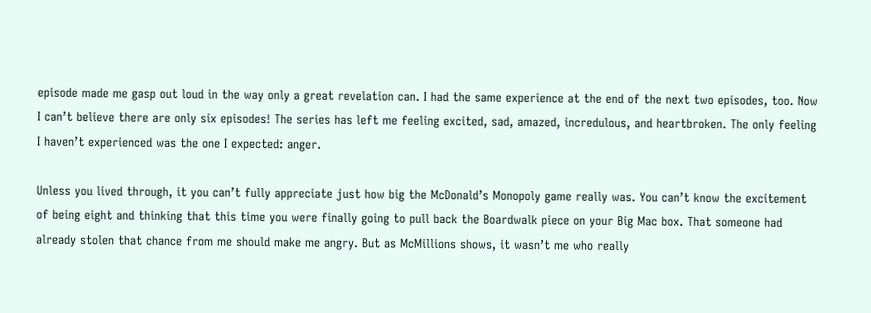episode made me gasp out loud in the way only a great revelation can. I had the same experience at the end of the next two episodes, too. Now I can’t believe there are only six episodes! The series has left me feeling excited, sad, amazed, incredulous, and heartbroken. The only feeling I haven’t experienced was the one I expected: anger.

Unless you lived through, it you can’t fully appreciate just how big the McDonald’s Monopoly game really was. You can’t know the excitement of being eight and thinking that this time you were finally going to pull back the Boardwalk piece on your Big Mac box. That someone had already stolen that chance from me should make me angry. But as McMillions shows, it wasn’t me who really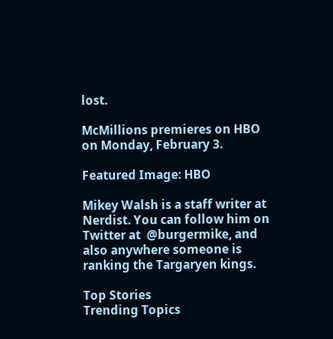lost.

McMillions premieres on HBO on Monday, February 3.

Featured Image: HBO

Mikey Walsh is a staff writer at Nerdist. You can follow him on Twitter at  @burgermike, and also anywhere someone is ranking the Targaryen kings.

Top Stories
Trending Topics